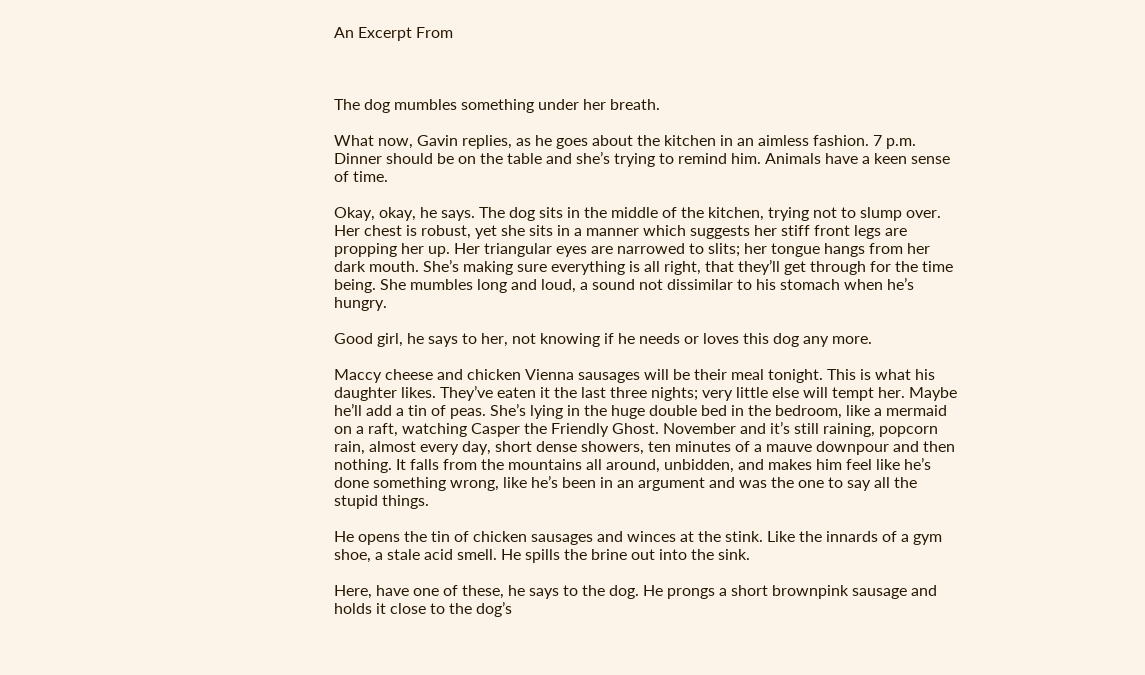An Excerpt From



The dog mumbles something under her breath.

What now, Gavin replies, as he goes about the kitchen in an aimless fashion. 7 p.m. Dinner should be on the table and she’s trying to remind him. Animals have a keen sense of time.

Okay, okay, he says. The dog sits in the middle of the kitchen, trying not to slump over. Her chest is robust, yet she sits in a manner which suggests her stiff front legs are propping her up. Her triangular eyes are narrowed to slits; her tongue hangs from her dark mouth. She’s making sure everything is all right, that they’ll get through for the time being. She mumbles long and loud, a sound not dissimilar to his stomach when he’s hungry.

Good girl, he says to her, not knowing if he needs or loves this dog any more.

Maccy cheese and chicken Vienna sausages will be their meal tonight. This is what his daughter likes. They’ve eaten it the last three nights; very little else will tempt her. Maybe he’ll add a tin of peas. She’s lying in the huge double bed in the bedroom, like a mermaid on a raft, watching Casper the Friendly Ghost. November and it’s still raining, popcorn rain, almost every day, short dense showers, ten minutes of a mauve downpour and then nothing. It falls from the mountains all around, unbidden, and makes him feel like he’s done something wrong, like he’s been in an argument and was the one to say all the stupid things.

He opens the tin of chicken sausages and winces at the stink. Like the innards of a gym shoe, a stale acid smell. He spills the brine out into the sink.

Here, have one of these, he says to the dog. He prongs a short brownpink sausage and holds it close to the dog’s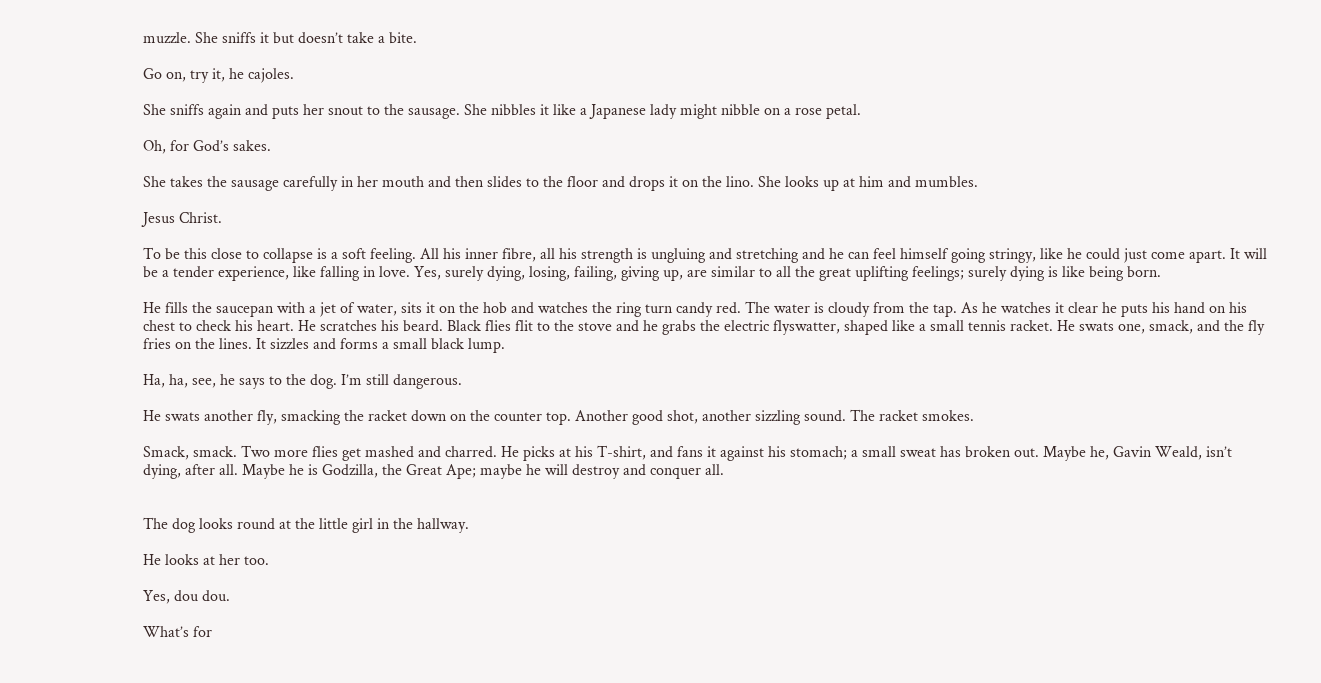muzzle. She sniffs it but doesn’t take a bite.

Go on, try it, he cajoles.

She sniffs again and puts her snout to the sausage. She nibbles it like a Japanese lady might nibble on a rose petal.

Oh, for God’s sakes.

She takes the sausage carefully in her mouth and then slides to the floor and drops it on the lino. She looks up at him and mumbles.

Jesus Christ.

To be this close to collapse is a soft feeling. All his inner fibre, all his strength is ungluing and stretching and he can feel himself going stringy, like he could just come apart. It will be a tender experience, like falling in love. Yes, surely dying, losing, failing, giving up, are similar to all the great uplifting feelings; surely dying is like being born.

He fills the saucepan with a jet of water, sits it on the hob and watches the ring turn candy red. The water is cloudy from the tap. As he watches it clear he puts his hand on his chest to check his heart. He scratches his beard. Black flies flit to the stove and he grabs the electric flyswatter, shaped like a small tennis racket. He swats one, smack, and the fly fries on the lines. It sizzles and forms a small black lump.

Ha, ha, see, he says to the dog. I’m still dangerous.

He swats another fly, smacking the racket down on the counter top. Another good shot, another sizzling sound. The racket smokes.

Smack, smack. Two more flies get mashed and charred. He picks at his T-shirt, and fans it against his stomach; a small sweat has broken out. Maybe he, Gavin Weald, isn’t dying, after all. Maybe he is Godzilla, the Great Ape; maybe he will destroy and conquer all.


The dog looks round at the little girl in the hallway.

He looks at her too.

Yes, dou dou.

What’s for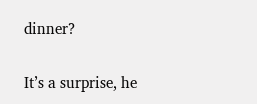dinner?

It’s a surprise, he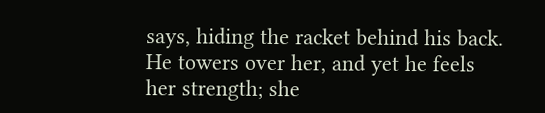says, hiding the racket behind his back. He towers over her, and yet he feels her strength; she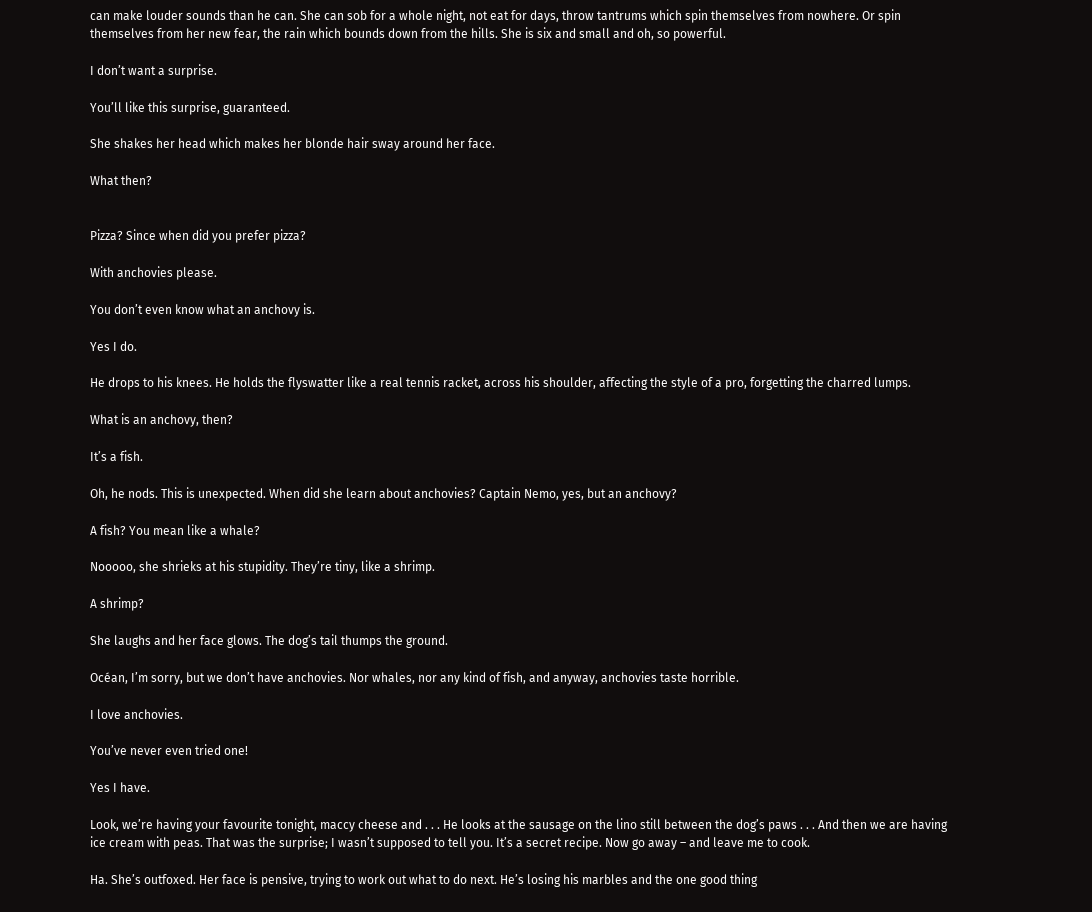can make louder sounds than he can. She can sob for a whole night, not eat for days, throw tantrums which spin themselves from nowhere. Or spin themselves from her new fear, the rain which bounds down from the hills. She is six and small and oh, so powerful.

I don’t want a surprise.

You’ll like this surprise, guaranteed.

She shakes her head which makes her blonde hair sway around her face.

What then?


Pizza? Since when did you prefer pizza?

With anchovies please.

You don’t even know what an anchovy is.

Yes I do.

He drops to his knees. He holds the flyswatter like a real tennis racket, across his shoulder, affecting the style of a pro, forgetting the charred lumps.

What is an anchovy, then?

It’s a fish.

Oh, he nods. This is unexpected. When did she learn about anchovies? Captain Nemo, yes, but an anchovy?

A fish? You mean like a whale?

Nooooo, she shrieks at his stupidity. They’re tiny, like a shrimp.

A shrimp?

She laughs and her face glows. The dog’s tail thumps the ground.

Océan, I’m sorry, but we don’t have anchovies. Nor whales, nor any kind of fish, and anyway, anchovies taste horrible.

I love anchovies.

You’ve never even tried one!

Yes I have.

Look, we’re having your favourite tonight, maccy cheese and . . . He looks at the sausage on the lino still between the dog’s paws . . . And then we are having ice cream with peas. That was the surprise; I wasn’t supposed to tell you. It’s a secret recipe. Now go away – and leave me to cook.

Ha. She’s outfoxed. Her face is pensive, trying to work out what to do next. He’s losing his marbles and the one good thing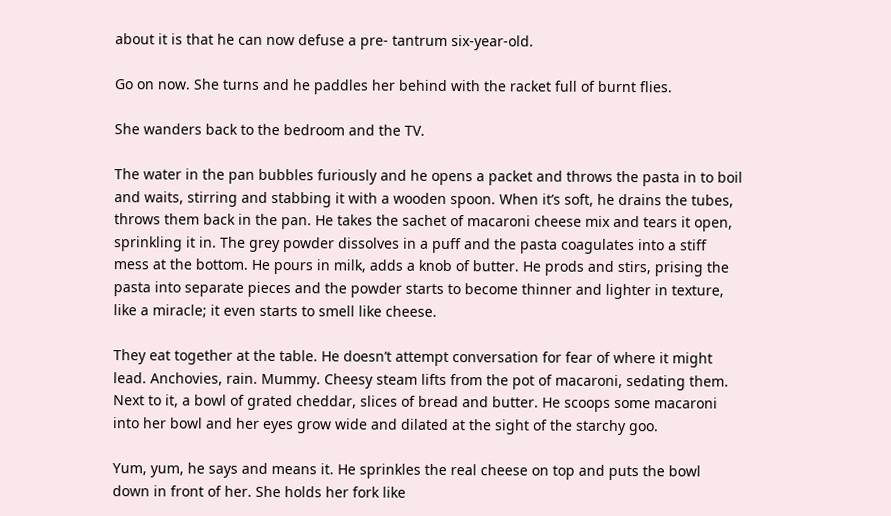about it is that he can now defuse a pre- tantrum six-year-old.

Go on now. She turns and he paddles her behind with the racket full of burnt flies.

She wanders back to the bedroom and the TV.

The water in the pan bubbles furiously and he opens a packet and throws the pasta in to boil and waits, stirring and stabbing it with a wooden spoon. When it’s soft, he drains the tubes, throws them back in the pan. He takes the sachet of macaroni cheese mix and tears it open, sprinkling it in. The grey powder dissolves in a puff and the pasta coagulates into a stiff mess at the bottom. He pours in milk, adds a knob of butter. He prods and stirs, prising the pasta into separate pieces and the powder starts to become thinner and lighter in texture, like a miracle; it even starts to smell like cheese.

They eat together at the table. He doesn’t attempt conversation for fear of where it might lead. Anchovies, rain. Mummy. Cheesy steam lifts from the pot of macaroni, sedating them. Next to it, a bowl of grated cheddar, slices of bread and butter. He scoops some macaroni into her bowl and her eyes grow wide and dilated at the sight of the starchy goo.

Yum, yum, he says and means it. He sprinkles the real cheese on top and puts the bowl down in front of her. She holds her fork like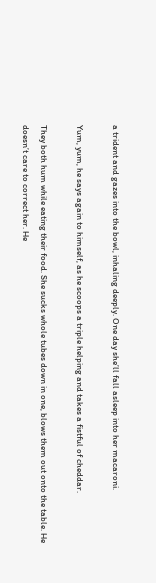a trident and gazes into the bowl, inhaling deeply. One day she’ll fall asleep into her macaroni.

Yum, yum, he says again to himself, as he scoops a triple helping and takes a fistful of cheddar.

They both hum while eating their food. She sucks whole tubes down in one, blows them out onto the table. He doesn’t care to correct her. He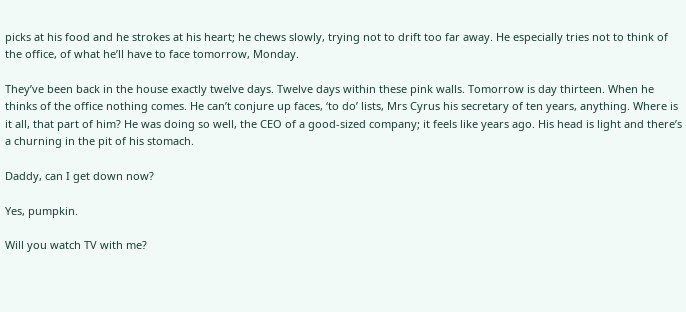picks at his food and he strokes at his heart; he chews slowly, trying not to drift too far away. He especially tries not to think of the office, of what he’ll have to face tomorrow, Monday.

They’ve been back in the house exactly twelve days. Twelve days within these pink walls. Tomorrow is day thirteen. When he thinks of the office nothing comes. He can’t conjure up faces, ‘to do’ lists, Mrs Cyrus his secretary of ten years, anything. Where is it all, that part of him? He was doing so well, the CEO of a good-sized company; it feels like years ago. His head is light and there’s a churning in the pit of his stomach.

Daddy, can I get down now?

Yes, pumpkin.

Will you watch TV with me?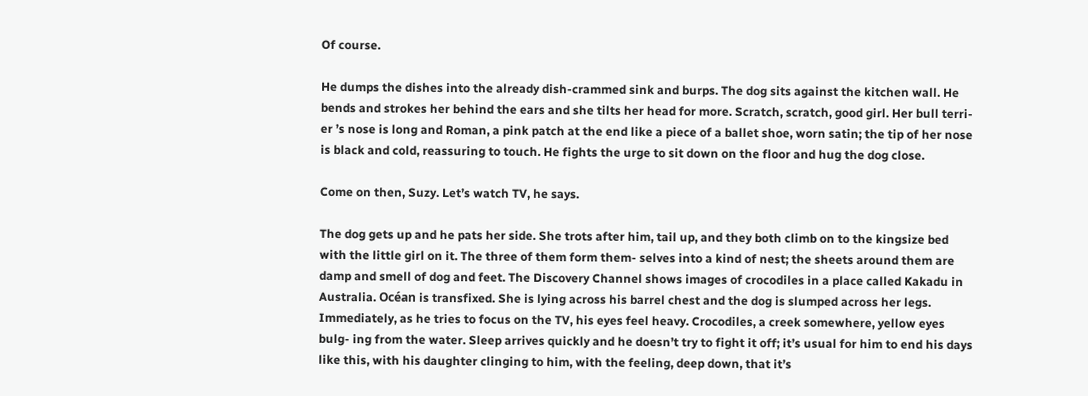Of course.

He dumps the dishes into the already dish-crammed sink and burps. The dog sits against the kitchen wall. He bends and strokes her behind the ears and she tilts her head for more. Scratch, scratch, good girl. Her bull terri- er ’s nose is long and Roman, a pink patch at the end like a piece of a ballet shoe, worn satin; the tip of her nose is black and cold, reassuring to touch. He fights the urge to sit down on the floor and hug the dog close.

Come on then, Suzy. Let’s watch TV, he says.

The dog gets up and he pats her side. She trots after him, tail up, and they both climb on to the kingsize bed with the little girl on it. The three of them form them- selves into a kind of nest; the sheets around them are damp and smell of dog and feet. The Discovery Channel shows images of crocodiles in a place called Kakadu in Australia. Océan is transfixed. She is lying across his barrel chest and the dog is slumped across her legs. Immediately, as he tries to focus on the TV, his eyes feel heavy. Crocodiles, a creek somewhere, yellow eyes bulg- ing from the water. Sleep arrives quickly and he doesn’t try to fight it off; it’s usual for him to end his days like this, with his daughter clinging to him, with the feeling, deep down, that it’s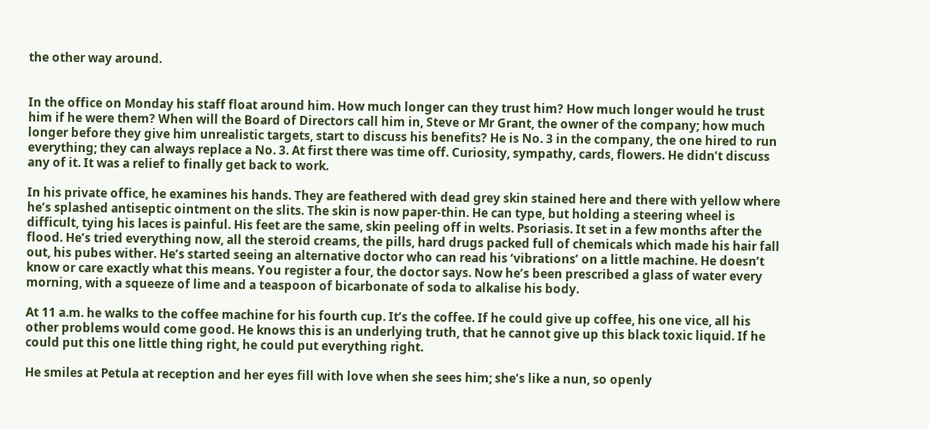the other way around.


In the office on Monday his staff float around him. How much longer can they trust him? How much longer would he trust him if he were them? When will the Board of Directors call him in, Steve or Mr Grant, the owner of the company; how much longer before they give him unrealistic targets, start to discuss his benefits? He is No. 3 in the company, the one hired to run everything; they can always replace a No. 3. At first there was time off. Curiosity, sympathy, cards, flowers. He didn’t discuss any of it. It was a relief to finally get back to work.

In his private office, he examines his hands. They are feathered with dead grey skin stained here and there with yellow where he’s splashed antiseptic ointment on the slits. The skin is now paper-thin. He can type, but holding a steering wheel is difficult, tying his laces is painful. His feet are the same, skin peeling off in welts. Psoriasis. It set in a few months after the flood. He’s tried everything now, all the steroid creams, the pills, hard drugs packed full of chemicals which made his hair fall out, his pubes wither. He’s started seeing an alternative doctor who can read his ‘vibrations’ on a little machine. He doesn’t know or care exactly what this means. You register a four, the doctor says. Now he’s been prescribed a glass of water every morning, with a squeeze of lime and a teaspoon of bicarbonate of soda to alkalise his body.

At 11 a.m. he walks to the coffee machine for his fourth cup. It’s the coffee. If he could give up coffee, his one vice, all his other problems would come good. He knows this is an underlying truth, that he cannot give up this black toxic liquid. If he could put this one little thing right, he could put everything right.

He smiles at Petula at reception and her eyes fill with love when she sees him; she’s like a nun, so openly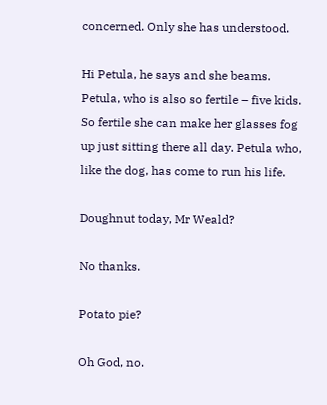concerned. Only she has understood.

Hi Petula, he says and she beams. Petula, who is also so fertile – five kids. So fertile she can make her glasses fog up just sitting there all day. Petula who, like the dog, has come to run his life.

Doughnut today, Mr Weald?

No thanks.

Potato pie?

Oh God, no.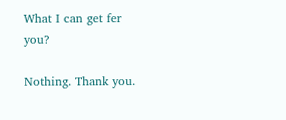What I can get fer you?

Nothing. Thank you.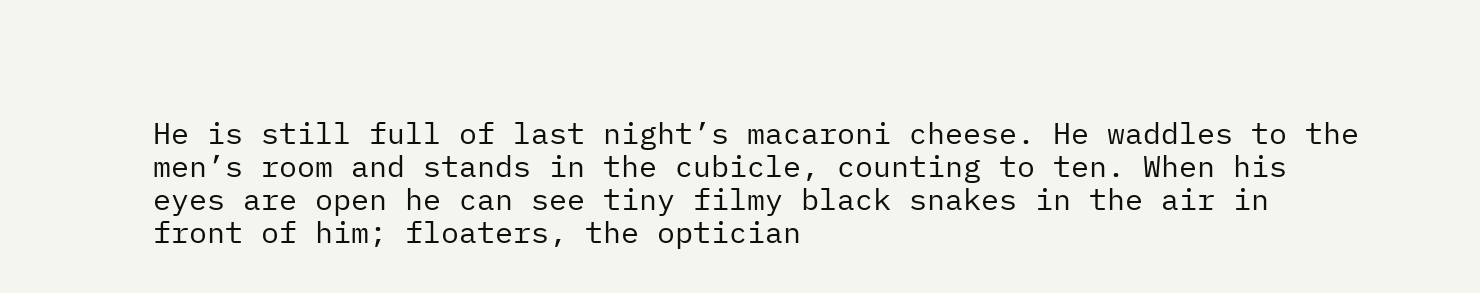He is still full of last night’s macaroni cheese. He waddles to the men’s room and stands in the cubicle, counting to ten. When his eyes are open he can see tiny filmy black snakes in the air in front of him; floaters, the optician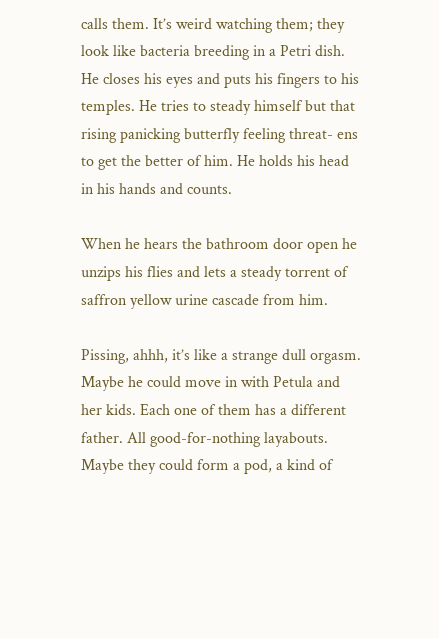calls them. It’s weird watching them; they look like bacteria breeding in a Petri dish. He closes his eyes and puts his fingers to his temples. He tries to steady himself but that rising panicking butterfly feeling threat- ens to get the better of him. He holds his head in his hands and counts.

When he hears the bathroom door open he unzips his flies and lets a steady torrent of saffron yellow urine cascade from him.

Pissing, ahhh, it’s like a strange dull orgasm. Maybe he could move in with Petula and her kids. Each one of them has a different father. All good-for-nothing layabouts. Maybe they could form a pod, a kind of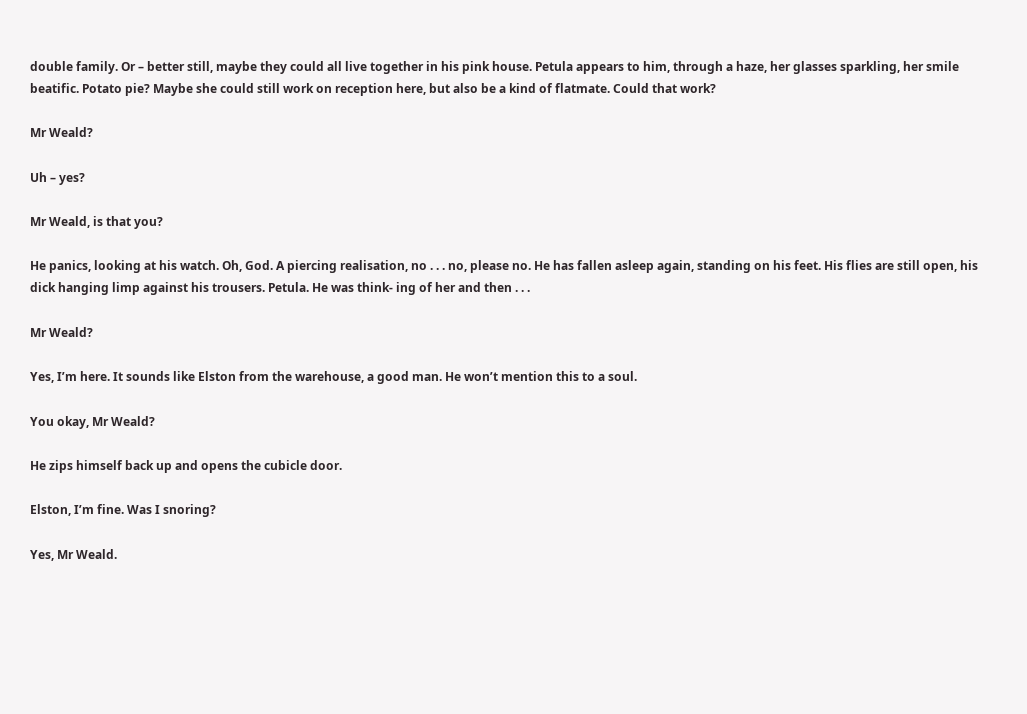double family. Or – better still, maybe they could all live together in his pink house. Petula appears to him, through a haze, her glasses sparkling, her smile beatific. Potato pie? Maybe she could still work on reception here, but also be a kind of flatmate. Could that work?

Mr Weald?

Uh – yes?

Mr Weald, is that you?

He panics, looking at his watch. Oh, God. A piercing realisation, no . . . no, please no. He has fallen asleep again, standing on his feet. His flies are still open, his dick hanging limp against his trousers. Petula. He was think- ing of her and then . . .

Mr Weald?

Yes, I’m here. It sounds like Elston from the warehouse, a good man. He won’t mention this to a soul.

You okay, Mr Weald?

He zips himself back up and opens the cubicle door.

Elston, I’m fine. Was I snoring?

Yes, Mr Weald.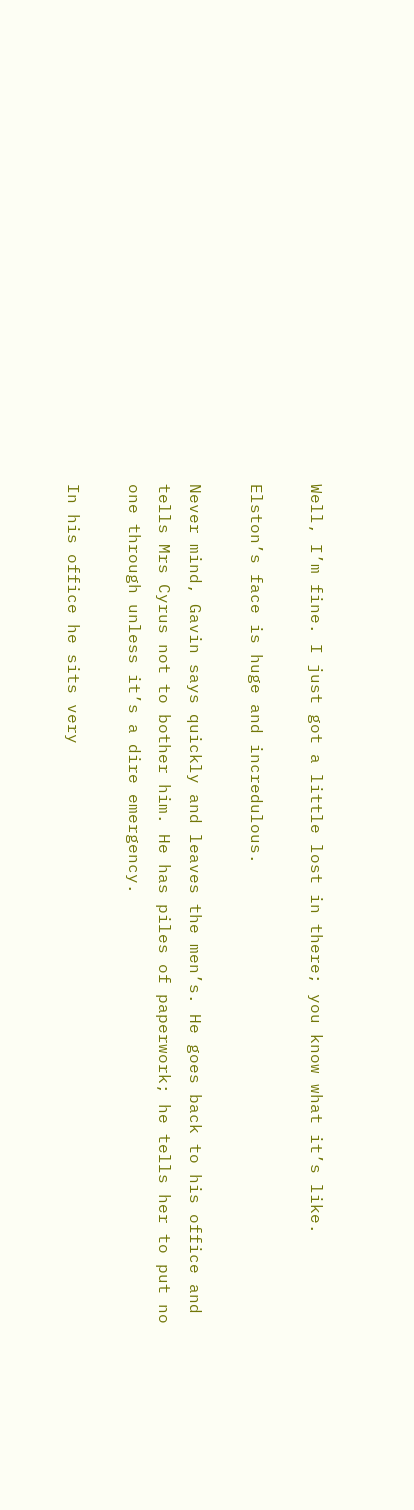Well, I’m fine. I just got a little lost in there; you know what it’s like.

Elston’s face is huge and incredulous.

Never mind, Gavin says quickly and leaves the men’s. He goes back to his office and tells Mrs Cyrus not to bother him. He has piles of paperwork; he tells her to put no one through unless it’s a dire emergency.

In his office he sits very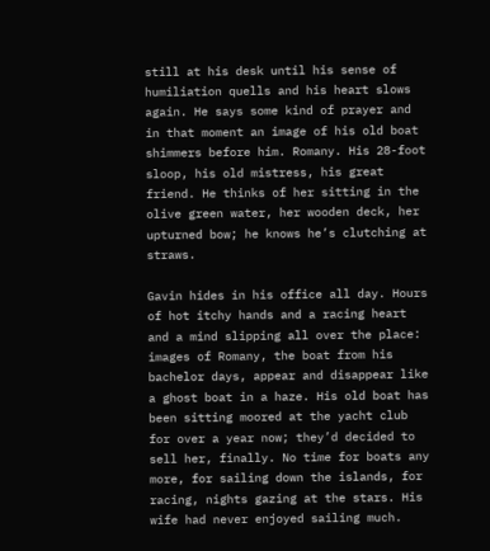still at his desk until his sense of humiliation quells and his heart slows again. He says some kind of prayer and in that moment an image of his old boat shimmers before him. Romany. His 28-foot sloop, his old mistress, his great friend. He thinks of her sitting in the olive green water, her wooden deck, her upturned bow; he knows he’s clutching at straws.

Gavin hides in his office all day. Hours of hot itchy hands and a racing heart and a mind slipping all over the place: images of Romany, the boat from his bachelor days, appear and disappear like a ghost boat in a haze. His old boat has been sitting moored at the yacht club for over a year now; they’d decided to sell her, finally. No time for boats any more, for sailing down the islands, for racing, nights gazing at the stars. His wife had never enjoyed sailing much.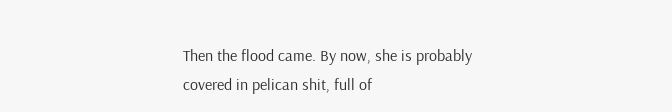Then the flood came. By now, she is probably covered in pelican shit, full of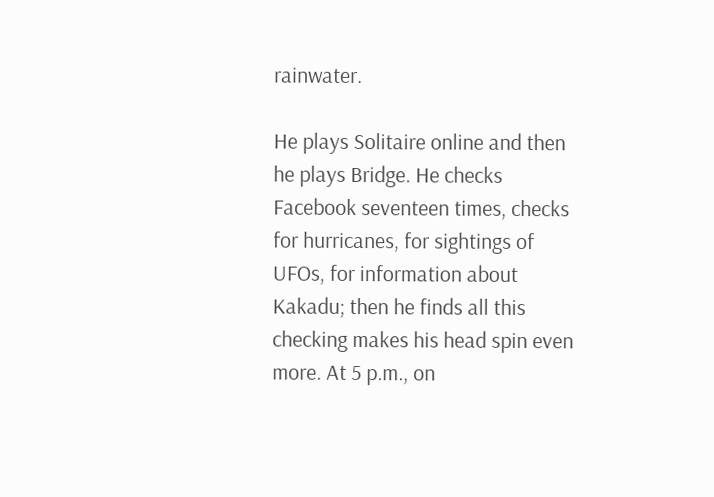rainwater.

He plays Solitaire online and then he plays Bridge. He checks Facebook seventeen times, checks for hurricanes, for sightings of UFOs, for information about Kakadu; then he finds all this checking makes his head spin even more. At 5 p.m., on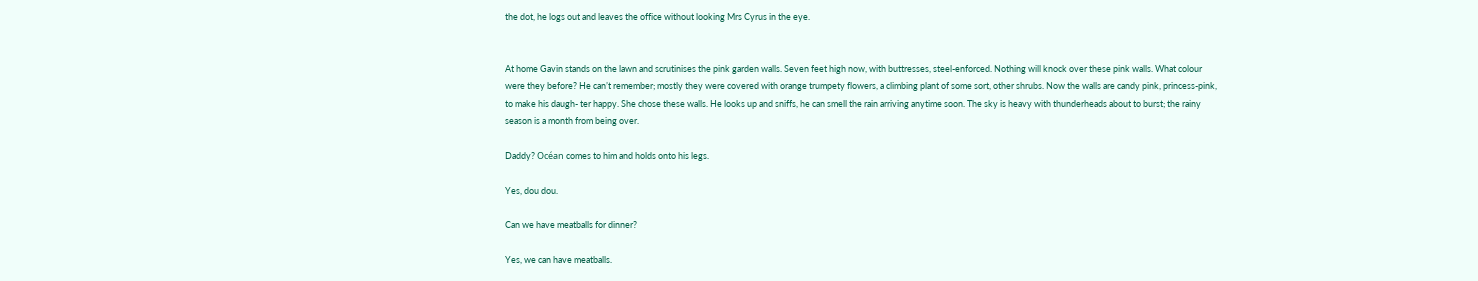the dot, he logs out and leaves the office without looking Mrs Cyrus in the eye.


At home Gavin stands on the lawn and scrutinises the pink garden walls. Seven feet high now, with buttresses, steel-enforced. Nothing will knock over these pink walls. What colour were they before? He can’t remember; mostly they were covered with orange trumpety flowers, a climbing plant of some sort, other shrubs. Now the walls are candy pink, princess-pink, to make his daugh- ter happy. She chose these walls. He looks up and sniffs, he can smell the rain arriving anytime soon. The sky is heavy with thunderheads about to burst; the rainy season is a month from being over.

Daddy? Océan comes to him and holds onto his legs.

Yes, dou dou.

Can we have meatballs for dinner?

Yes, we can have meatballs.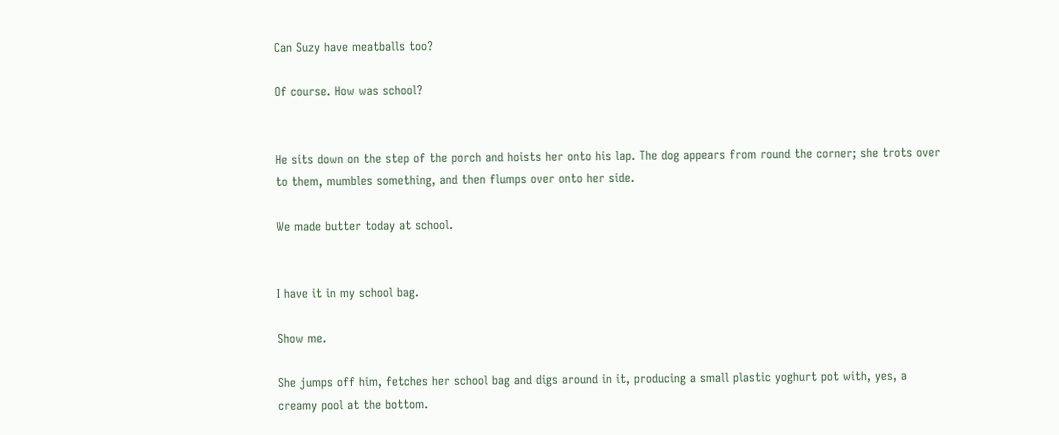Can Suzy have meatballs too?

Of course. How was school?


He sits down on the step of the porch and hoists her onto his lap. The dog appears from round the corner; she trots over to them, mumbles something, and then flumps over onto her side.

We made butter today at school.


I have it in my school bag.

Show me.

She jumps off him, fetches her school bag and digs around in it, producing a small plastic yoghurt pot with, yes, a creamy pool at the bottom.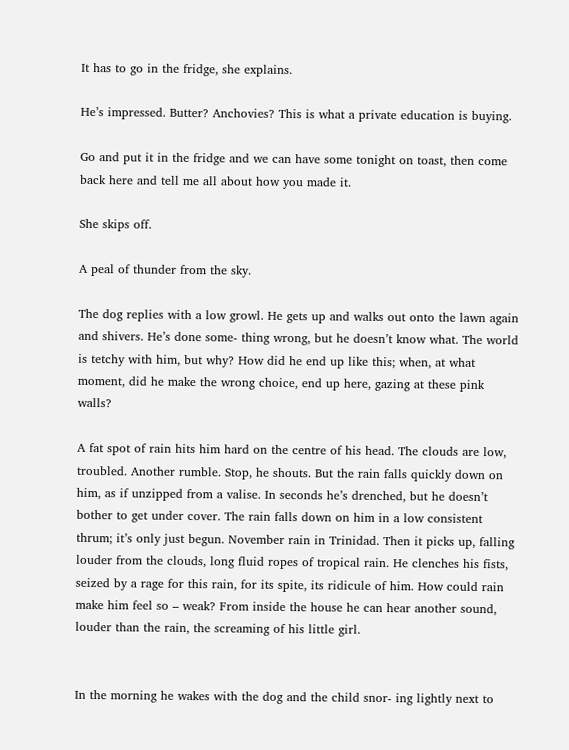It has to go in the fridge, she explains.

He’s impressed. Butter? Anchovies? This is what a private education is buying.

Go and put it in the fridge and we can have some tonight on toast, then come back here and tell me all about how you made it.

She skips off.

A peal of thunder from the sky.

The dog replies with a low growl. He gets up and walks out onto the lawn again and shivers. He’s done some- thing wrong, but he doesn’t know what. The world is tetchy with him, but why? How did he end up like this; when, at what moment, did he make the wrong choice, end up here, gazing at these pink walls?

A fat spot of rain hits him hard on the centre of his head. The clouds are low, troubled. Another rumble. Stop, he shouts. But the rain falls quickly down on him, as if unzipped from a valise. In seconds he’s drenched, but he doesn’t bother to get under cover. The rain falls down on him in a low consistent thrum; it’s only just begun. November rain in Trinidad. Then it picks up, falling louder from the clouds, long fluid ropes of tropical rain. He clenches his fists, seized by a rage for this rain, for its spite, its ridicule of him. How could rain make him feel so – weak? From inside the house he can hear another sound, louder than the rain, the screaming of his little girl.


In the morning he wakes with the dog and the child snor- ing lightly next to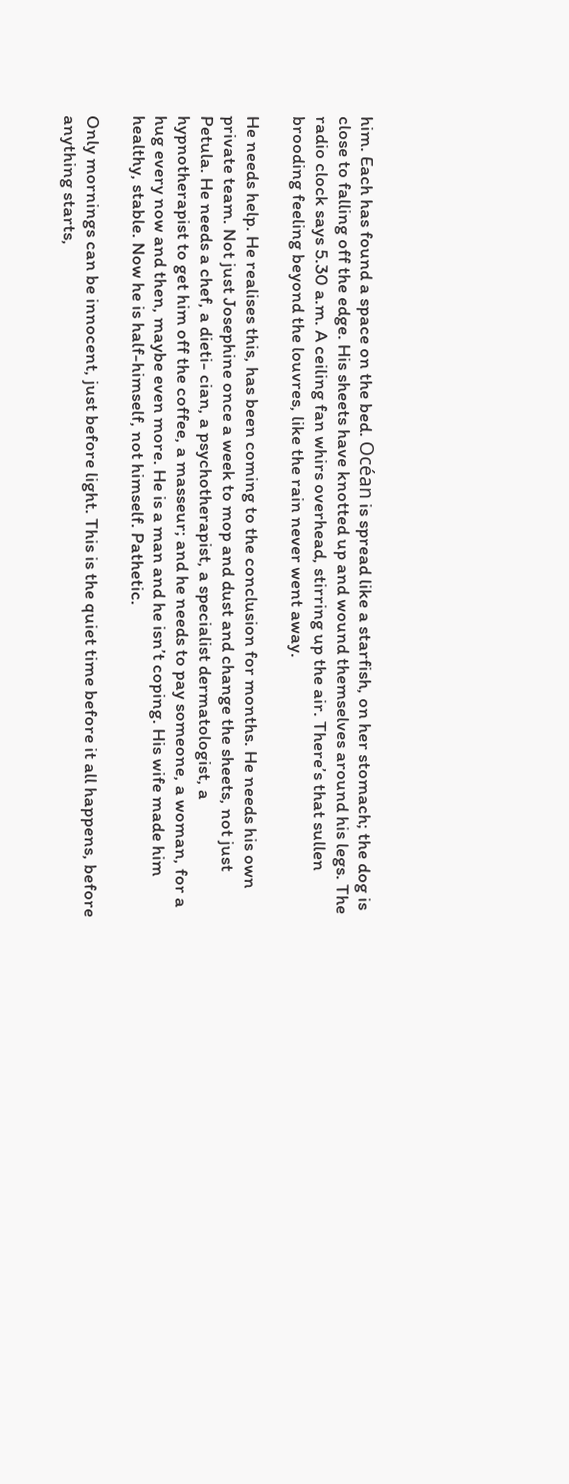him. Each has found a space on the bed. Océan is spread like a starfish, on her stomach; the dog is close to falling off the edge. His sheets have knotted up and wound themselves around his legs. The radio clock says 5.30 a.m. A ceiling fan whirs overhead, stirring up the air. There’s that sullen brooding feeling beyond the louvres, like the rain never went away.

He needs help. He realises this, has been coming to the conclusion for months. He needs his own private team. Not just Josephine once a week to mop and dust and change the sheets, not just Petula. He needs a chef, a dieti- cian, a psychotherapist, a specialist dermatologist, a hypnotherapist to get him off the coffee, a masseur; and he needs to pay someone, a woman, for a hug every now and then, maybe even more. He is a man and he isn’t coping. His wife made him healthy, stable. Now he is half-himself, not himself. Pathetic.

Only mornings can be innocent, just before light. This is the quiet time before it all happens, before anything starts,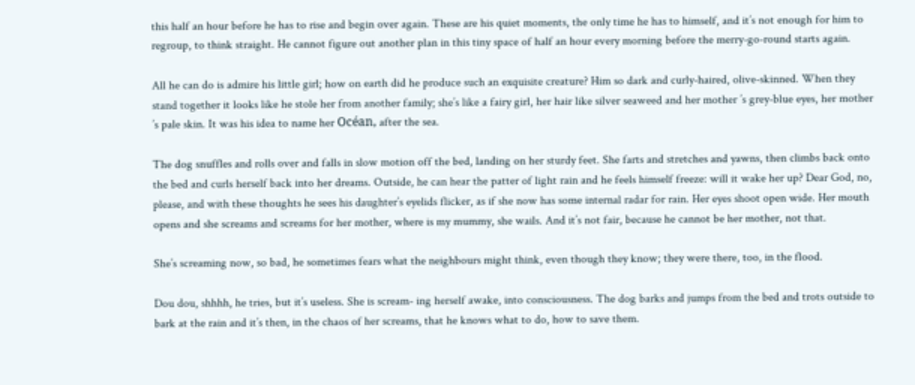this half an hour before he has to rise and begin over again. These are his quiet moments, the only time he has to himself, and it’s not enough for him to regroup, to think straight. He cannot figure out another plan in this tiny space of half an hour every morning before the merry-go-round starts again.

All he can do is admire his little girl; how on earth did he produce such an exquisite creature? Him so dark and curly-haired, olive-skinned. When they stand together it looks like he stole her from another family; she’s like a fairy girl, her hair like silver seaweed and her mother ’s grey-blue eyes, her mother ’s pale skin. It was his idea to name her Océan, after the sea.

The dog snuffles and rolls over and falls in slow motion off the bed, landing on her sturdy feet. She farts and stretches and yawns, then climbs back onto the bed and curls herself back into her dreams. Outside, he can hear the patter of light rain and he feels himself freeze: will it wake her up? Dear God, no, please, and with these thoughts he sees his daughter’s eyelids flicker, as if she now has some internal radar for rain. Her eyes shoot open wide. Her mouth opens and she screams and screams for her mother, where is my mummy, she wails. And it’s not fair, because he cannot be her mother, not that.

She’s screaming now, so bad, he sometimes fears what the neighbours might think, even though they know; they were there, too, in the flood.

Dou dou, shhhh, he tries, but it’s useless. She is scream- ing herself awake, into consciousness. The dog barks and jumps from the bed and trots outside to bark at the rain and it’s then, in the chaos of her screams, that he knows what to do, how to save them.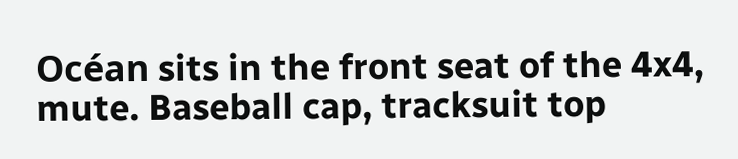Océan sits in the front seat of the 4x4, mute. Baseball cap, tracksuit top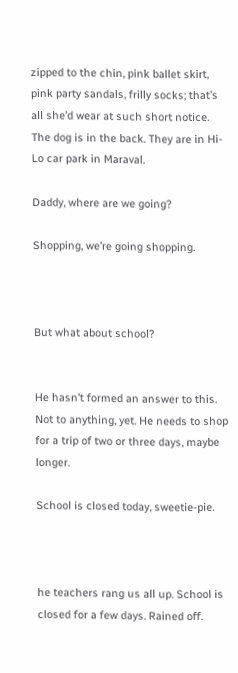zipped to the chin, pink ballet skirt, pink party sandals, frilly socks; that’s all she’d wear at such short notice. The dog is in the back. They are in Hi-Lo car park in Maraval.

Daddy, where are we going?

Shopping, we’re going shopping.



But what about school?


He hasn’t formed an answer to this. Not to anything, yet. He needs to shop for a trip of two or three days, maybe longer.

School is closed today, sweetie-pie.



he teachers rang us all up. School is closed for a few days. Rained off.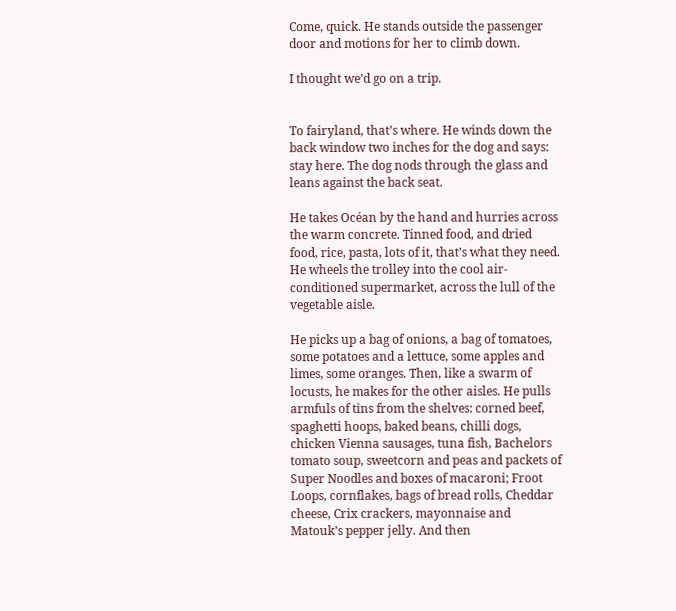Come, quick. He stands outside the passenger door and motions for her to climb down.

I thought we’d go on a trip.


To fairyland, that’s where. He winds down the back window two inches for the dog and says: stay here. The dog nods through the glass and leans against the back seat.

He takes Océan by the hand and hurries across the warm concrete. Tinned food, and dried food, rice, pasta, lots of it, that’s what they need. He wheels the trolley into the cool air-conditioned supermarket, across the lull of the vegetable aisle.

He picks up a bag of onions, a bag of tomatoes, some potatoes and a lettuce, some apples and limes, some oranges. Then, like a swarm of locusts, he makes for the other aisles. He pulls armfuls of tins from the shelves: corned beef, spaghetti hoops, baked beans, chilli dogs, chicken Vienna sausages, tuna fish, Bachelors tomato soup, sweetcorn and peas and packets of Super Noodles and boxes of macaroni; Froot Loops, cornflakes, bags of bread rolls, Cheddar cheese, Crix crackers, mayonnaise and Matouk’s pepper jelly. And then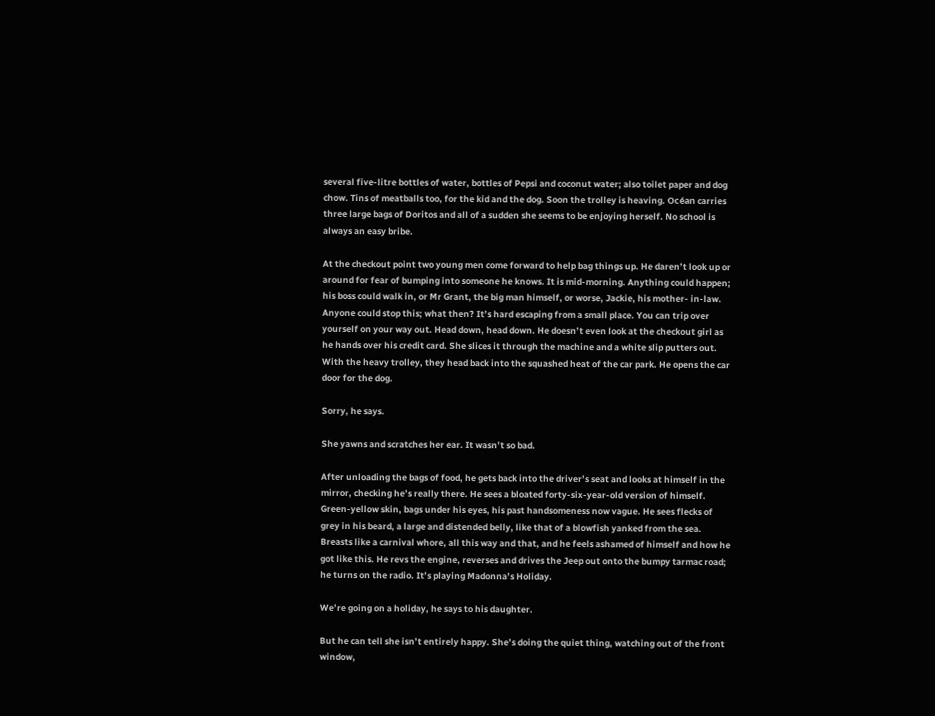several five-litre bottles of water, bottles of Pepsi and coconut water; also toilet paper and dog chow. Tins of meatballs too, for the kid and the dog. Soon the trolley is heaving. Océan carries three large bags of Doritos and all of a sudden she seems to be enjoying herself. No school is always an easy bribe.

At the checkout point two young men come forward to help bag things up. He daren’t look up or around for fear of bumping into someone he knows. It is mid-morning. Anything could happen; his boss could walk in, or Mr Grant, the big man himself, or worse, Jackie, his mother- in-law. Anyone could stop this; what then? It’s hard escaping from a small place. You can trip over yourself on your way out. Head down, head down. He doesn’t even look at the checkout girl as he hands over his credit card. She slices it through the machine and a white slip putters out. With the heavy trolley, they head back into the squashed heat of the car park. He opens the car door for the dog.

Sorry, he says.

She yawns and scratches her ear. It wasn’t so bad.

After unloading the bags of food, he gets back into the driver’s seat and looks at himself in the mirror, checking he’s really there. He sees a bloated forty-six-year-old version of himself. Green-yellow skin, bags under his eyes, his past handsomeness now vague. He sees flecks of grey in his beard, a large and distended belly, like that of a blowfish yanked from the sea. Breasts like a carnival whore, all this way and that, and he feels ashamed of himself and how he got like this. He revs the engine, reverses and drives the Jeep out onto the bumpy tarmac road; he turns on the radio. It’s playing Madonna’s Holiday.

We’re going on a holiday, he says to his daughter.

But he can tell she isn’t entirely happy. She’s doing the quiet thing, watching out of the front window,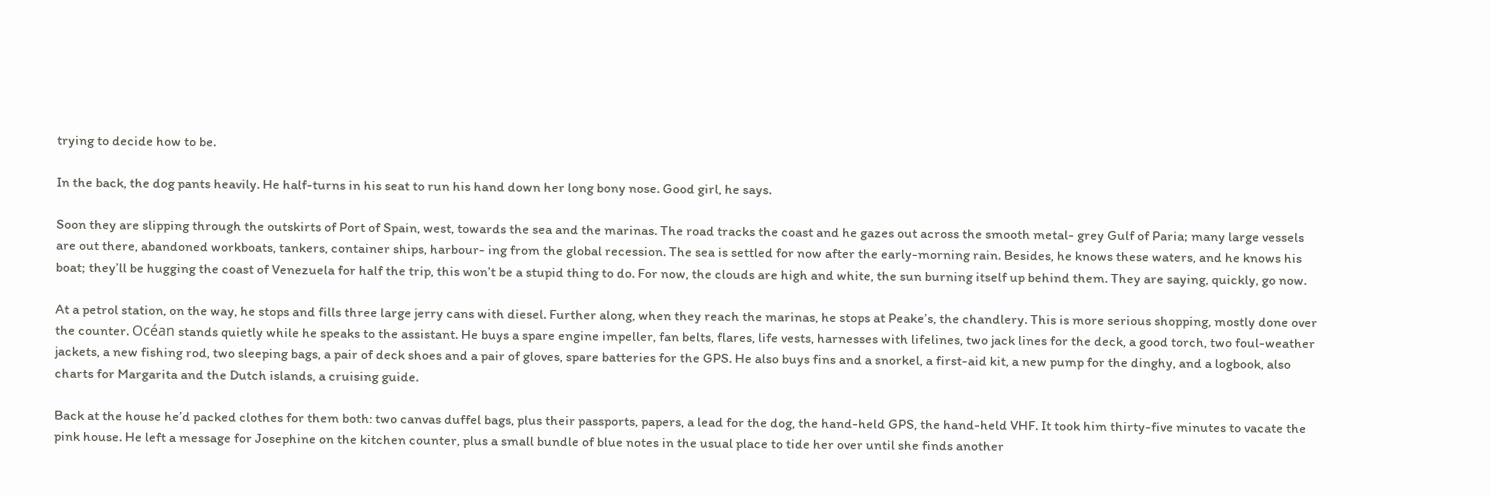trying to decide how to be.

In the back, the dog pants heavily. He half-turns in his seat to run his hand down her long bony nose. Good girl, he says.

Soon they are slipping through the outskirts of Port of Spain, west, towards the sea and the marinas. The road tracks the coast and he gazes out across the smooth metal- grey Gulf of Paria; many large vessels are out there, abandoned workboats, tankers, container ships, harbour- ing from the global recession. The sea is settled for now after the early-morning rain. Besides, he knows these waters, and he knows his boat; they’ll be hugging the coast of Venezuela for half the trip, this won’t be a stupid thing to do. For now, the clouds are high and white, the sun burning itself up behind them. They are saying, quickly, go now.

At a petrol station, on the way, he stops and fills three large jerry cans with diesel. Further along, when they reach the marinas, he stops at Peake’s, the chandlery. This is more serious shopping, mostly done over the counter. Océan stands quietly while he speaks to the assistant. He buys a spare engine impeller, fan belts, flares, life vests, harnesses with lifelines, two jack lines for the deck, a good torch, two foul-weather jackets, a new fishing rod, two sleeping bags, a pair of deck shoes and a pair of gloves, spare batteries for the GPS. He also buys fins and a snorkel, a first-aid kit, a new pump for the dinghy, and a logbook, also charts for Margarita and the Dutch islands, a cruising guide.

Back at the house he’d packed clothes for them both: two canvas duffel bags, plus their passports, papers, a lead for the dog, the hand-held GPS, the hand-held VHF. It took him thirty-five minutes to vacate the pink house. He left a message for Josephine on the kitchen counter, plus a small bundle of blue notes in the usual place to tide her over until she finds another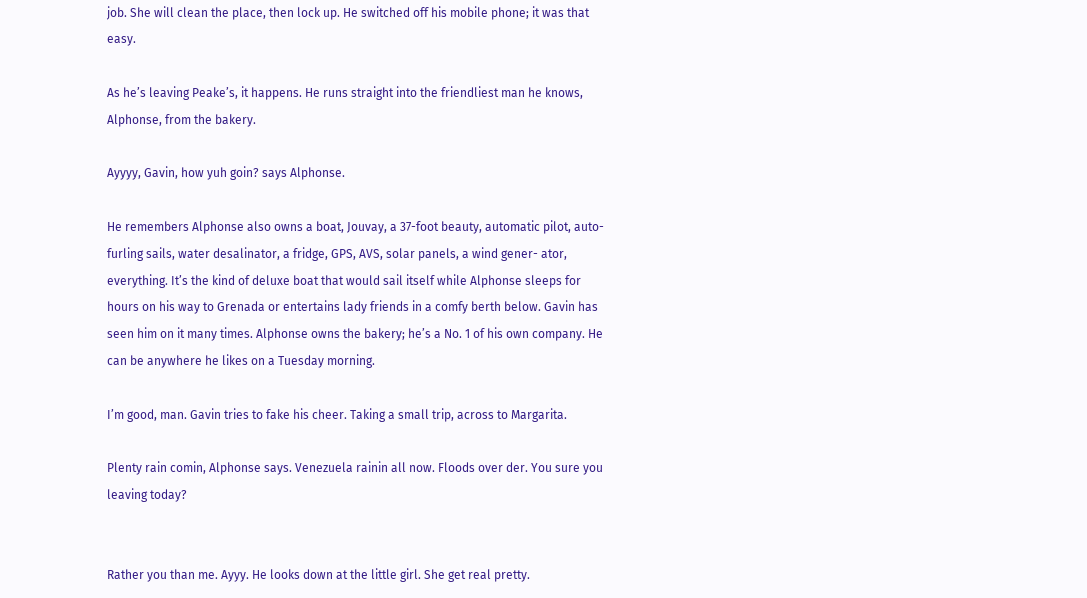job. She will clean the place, then lock up. He switched off his mobile phone; it was that easy.

As he’s leaving Peake’s, it happens. He runs straight into the friendliest man he knows, Alphonse, from the bakery.

Ayyyy, Gavin, how yuh goin? says Alphonse.

He remembers Alphonse also owns a boat, Jouvay, a 37-foot beauty, automatic pilot, auto-furling sails, water desalinator, a fridge, GPS, AVS, solar panels, a wind gener- ator, everything. It’s the kind of deluxe boat that would sail itself while Alphonse sleeps for hours on his way to Grenada or entertains lady friends in a comfy berth below. Gavin has seen him on it many times. Alphonse owns the bakery; he’s a No. 1 of his own company. He can be anywhere he likes on a Tuesday morning.

I’m good, man. Gavin tries to fake his cheer. Taking a small trip, across to Margarita.

Plenty rain comin, Alphonse says. Venezuela rainin all now. Floods over der. You sure you leaving today?


Rather you than me. Ayyy. He looks down at the little girl. She get real pretty.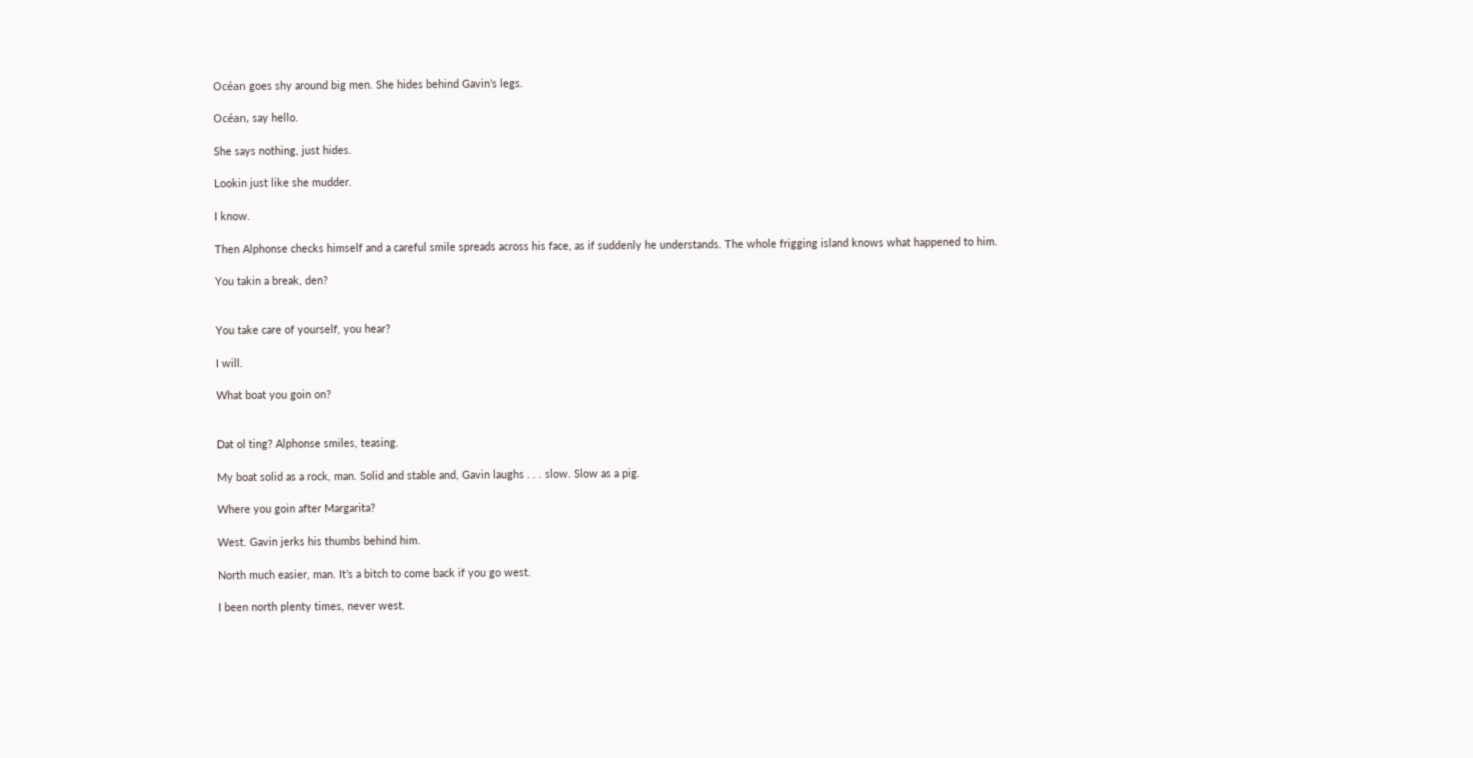Océan goes shy around big men. She hides behind Gavin’s legs.

Océan, say hello.

She says nothing, just hides.

Lookin just like she mudder.

I know.

Then Alphonse checks himself and a careful smile spreads across his face, as if suddenly he understands. The whole frigging island knows what happened to him.

You takin a break, den?


You take care of yourself, you hear?

I will.

What boat you goin on?


Dat ol ting? Alphonse smiles, teasing.

My boat solid as a rock, man. Solid and stable and, Gavin laughs . . . slow. Slow as a pig.

Where you goin after Margarita?

West. Gavin jerks his thumbs behind him.

North much easier, man. It’s a bitch to come back if you go west.

I been north plenty times, never west.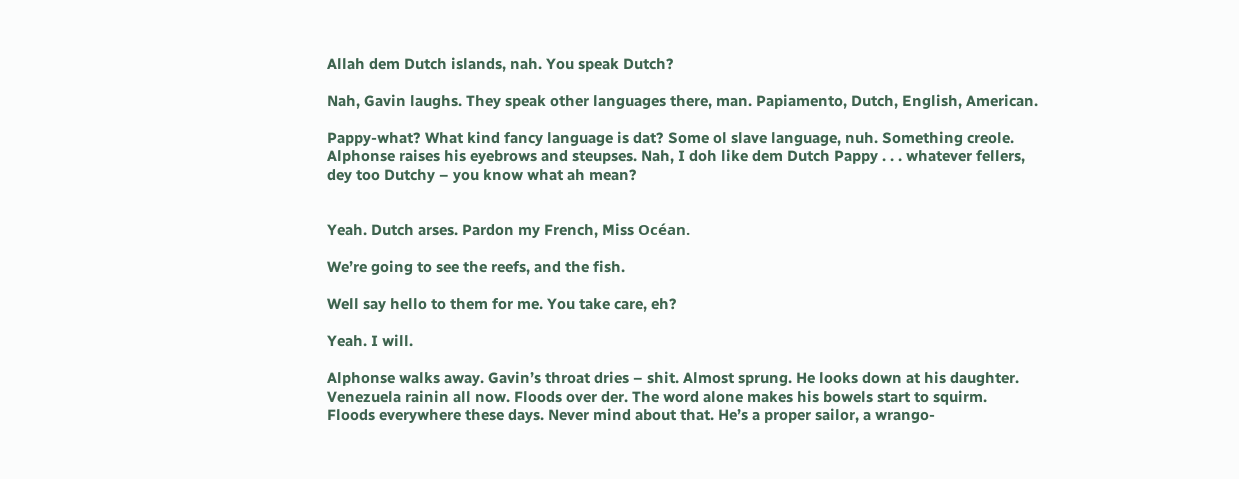Allah dem Dutch islands, nah. You speak Dutch?

Nah, Gavin laughs. They speak other languages there, man. Papiamento, Dutch, English, American.

Pappy-what? What kind fancy language is dat? Some ol slave language, nuh. Something creole. Alphonse raises his eyebrows and steupses. Nah, I doh like dem Dutch Pappy . . . whatever fellers, dey too Dutchy – you know what ah mean?


Yeah. Dutch arses. Pardon my French, Miss Océan.

We’re going to see the reefs, and the fish.

Well say hello to them for me. You take care, eh?

Yeah. I will.

Alphonse walks away. Gavin’s throat dries – shit. Almost sprung. He looks down at his daughter. Venezuela rainin all now. Floods over der. The word alone makes his bowels start to squirm. Floods everywhere these days. Never mind about that. He’s a proper sailor, a wrango-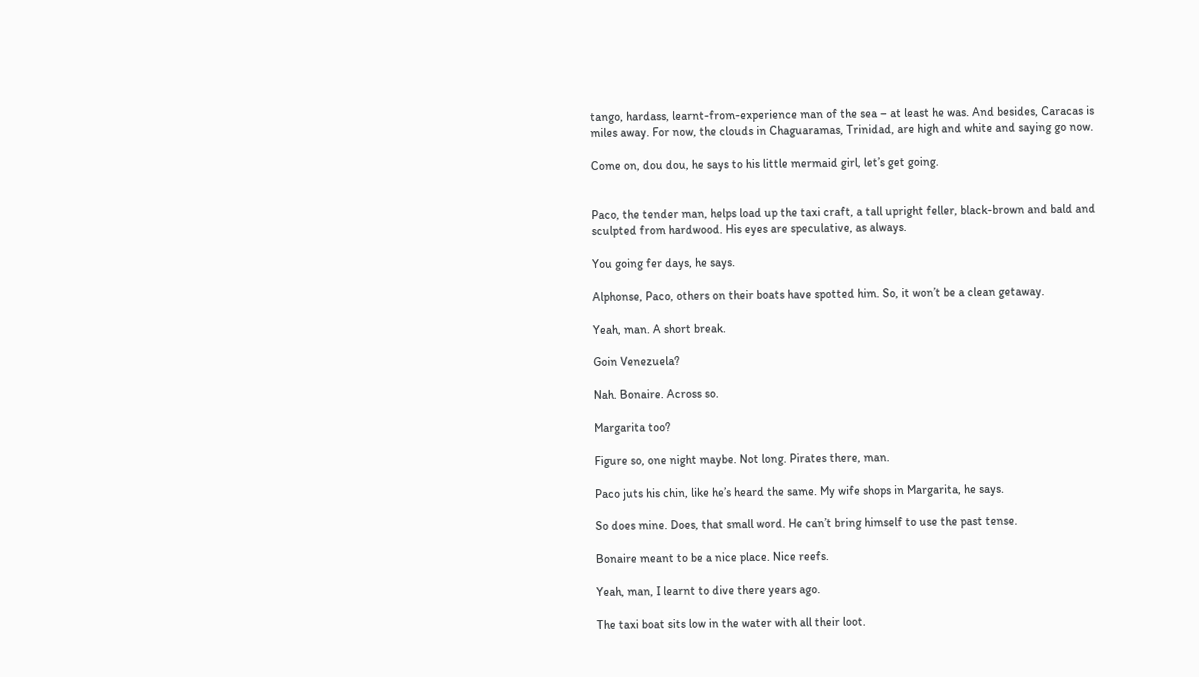tango, hardass, learnt-from-experience man of the sea – at least he was. And besides, Caracas is miles away. For now, the clouds in Chaguaramas, Trinidad, are high and white and saying go now.

Come on, dou dou, he says to his little mermaid girl, let’s get going.


Paco, the tender man, helps load up the taxi craft, a tall upright feller, black-brown and bald and sculpted from hardwood. His eyes are speculative, as always.

You going fer days, he says.

Alphonse, Paco, others on their boats have spotted him. So, it won’t be a clean getaway.

Yeah, man. A short break.

Goin Venezuela?

Nah. Bonaire. Across so.

Margarita too?

Figure so, one night maybe. Not long. Pirates there, man.

Paco juts his chin, like he’s heard the same. My wife shops in Margarita, he says.

So does mine. Does, that small word. He can’t bring himself to use the past tense.

Bonaire meant to be a nice place. Nice reefs.

Yeah, man, I learnt to dive there years ago.

The taxi boat sits low in the water with all their loot.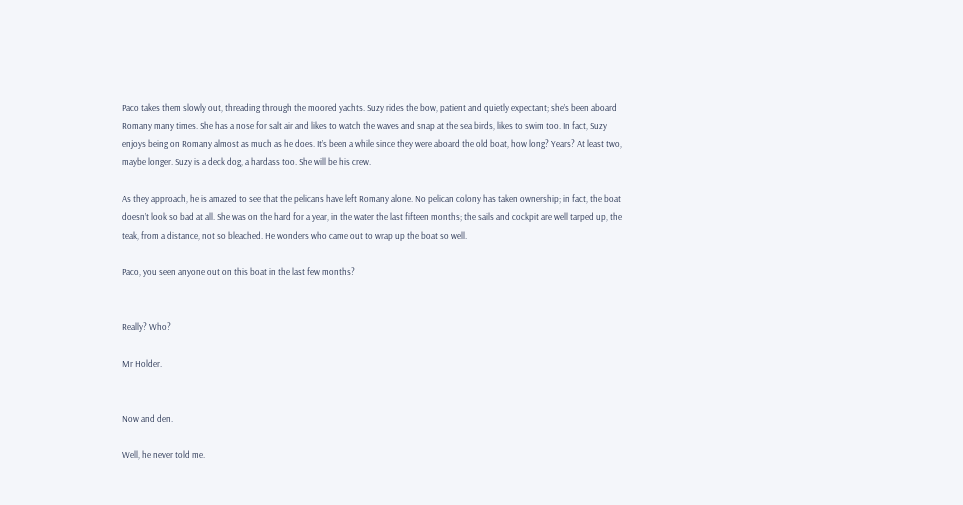Paco takes them slowly out, threading through the moored yachts. Suzy rides the bow, patient and quietly expectant; she’s been aboard Romany many times. She has a nose for salt air and likes to watch the waves and snap at the sea birds, likes to swim too. In fact, Suzy enjoys being on Romany almost as much as he does. It’s been a while since they were aboard the old boat, how long? Years? At least two, maybe longer. Suzy is a deck dog, a hardass too. She will be his crew.

As they approach, he is amazed to see that the pelicans have left Romany alone. No pelican colony has taken ownership; in fact, the boat doesn’t look so bad at all. She was on the hard for a year, in the water the last fifteen months; the sails and cockpit are well tarped up, the teak, from a distance, not so bleached. He wonders who came out to wrap up the boat so well.

Paco, you seen anyone out on this boat in the last few months?


Really? Who?

Mr Holder.


Now and den.

Well, he never told me.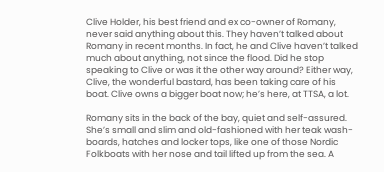Clive Holder, his best friend and ex co-owner of Romany, never said anything about this. They haven’t talked about Romany in recent months. In fact, he and Clive haven’t talked much about anything, not since the flood. Did he stop speaking to Clive or was it the other way around? Either way, Clive, the wonderful bastard, has been taking care of his boat. Clive owns a bigger boat now; he’s here, at TTSA, a lot.

Romany sits in the back of the bay, quiet and self-assured. She’s small and slim and old-fashioned with her teak wash- boards, hatches and locker tops, like one of those Nordic Folkboats with her nose and tail lifted up from the sea. A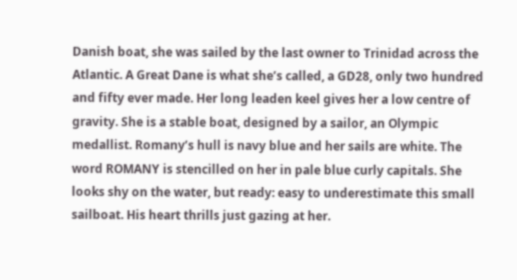Danish boat, she was sailed by the last owner to Trinidad across the Atlantic. A Great Dane is what she’s called, a GD28, only two hundred and fifty ever made. Her long leaden keel gives her a low centre of gravity. She is a stable boat, designed by a sailor, an Olympic medallist. Romany’s hull is navy blue and her sails are white. The word ROMANY is stencilled on her in pale blue curly capitals. She looks shy on the water, but ready: easy to underestimate this small sailboat. His heart thrills just gazing at her.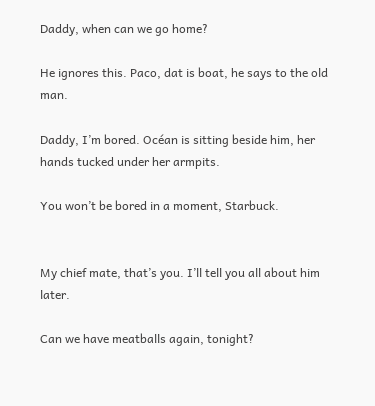Daddy, when can we go home?

He ignores this. Paco, dat is boat, he says to the old man.

Daddy, I’m bored. Océan is sitting beside him, her hands tucked under her armpits.

You won’t be bored in a moment, Starbuck.


My chief mate, that’s you. I’ll tell you all about him later.

Can we have meatballs again, tonight?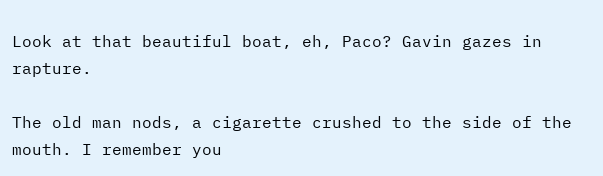Look at that beautiful boat, eh, Paco? Gavin gazes in rapture.

The old man nods, a cigarette crushed to the side of the mouth. I remember you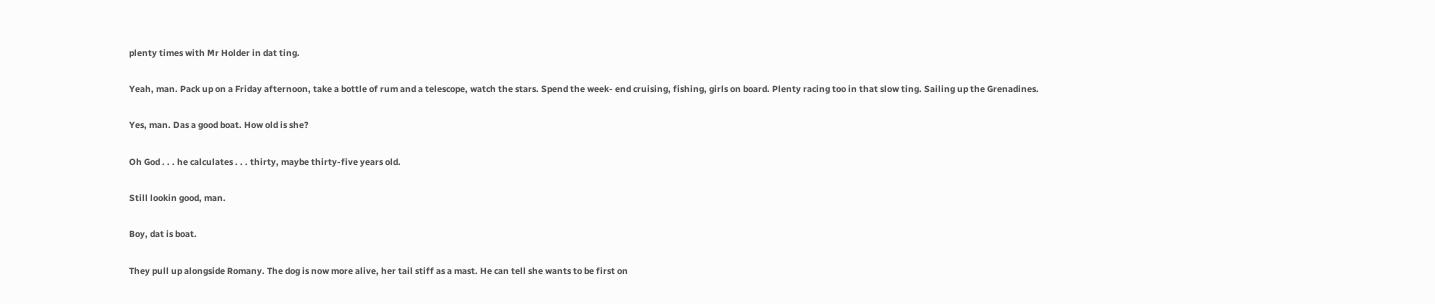plenty times with Mr Holder in dat ting.

Yeah, man. Pack up on a Friday afternoon, take a bottle of rum and a telescope, watch the stars. Spend the week- end cruising, fishing, girls on board. Plenty racing too in that slow ting. Sailing up the Grenadines.

Yes, man. Das a good boat. How old is she?

Oh God . . . he calculates . . . thirty, maybe thirty-five years old.

Still lookin good, man.

Boy, dat is boat.

They pull up alongside Romany. The dog is now more alive, her tail stiff as a mast. He can tell she wants to be first on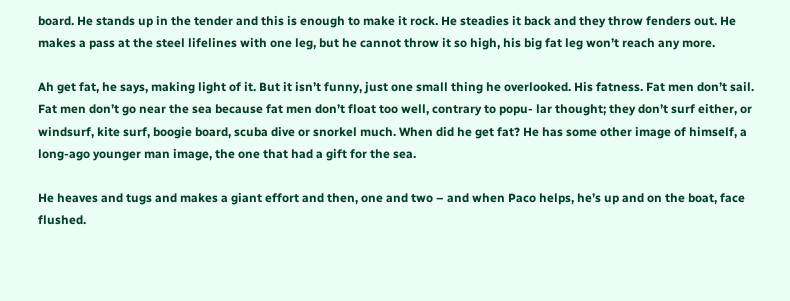board. He stands up in the tender and this is enough to make it rock. He steadies it back and they throw fenders out. He makes a pass at the steel lifelines with one leg, but he cannot throw it so high, his big fat leg won’t reach any more.

Ah get fat, he says, making light of it. But it isn’t funny, just one small thing he overlooked. His fatness. Fat men don’t sail. Fat men don’t go near the sea because fat men don’t float too well, contrary to popu- lar thought; they don’t surf either, or windsurf, kite surf, boogie board, scuba dive or snorkel much. When did he get fat? He has some other image of himself, a long-ago younger man image, the one that had a gift for the sea.

He heaves and tugs and makes a giant effort and then, one and two – and when Paco helps, he’s up and on the boat, face flushed.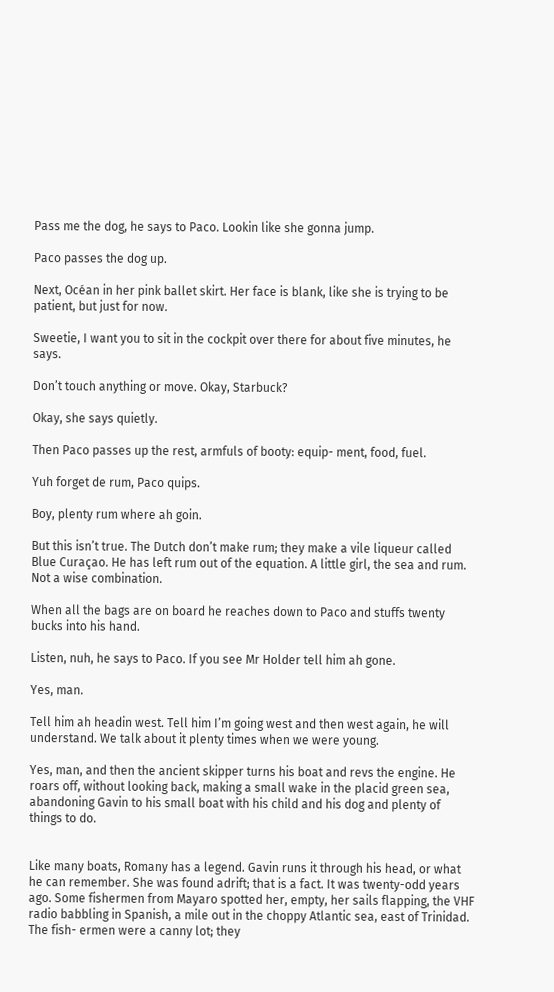Pass me the dog, he says to Paco. Lookin like she gonna jump.

Paco passes the dog up.

Next, Océan in her pink ballet skirt. Her face is blank, like she is trying to be patient, but just for now.

Sweetie, I want you to sit in the cockpit over there for about five minutes, he says.

Don’t touch anything or move. Okay, Starbuck?

Okay, she says quietly.

Then Paco passes up the rest, armfuls of booty: equip- ment, food, fuel.

Yuh forget de rum, Paco quips.

Boy, plenty rum where ah goin.

But this isn’t true. The Dutch don’t make rum; they make a vile liqueur called Blue Curaçao. He has left rum out of the equation. A little girl, the sea and rum. Not a wise combination.

When all the bags are on board he reaches down to Paco and stuffs twenty bucks into his hand.

Listen, nuh, he says to Paco. If you see Mr Holder tell him ah gone.

Yes, man.

Tell him ah headin west. Tell him I’m going west and then west again, he will understand. We talk about it plenty times when we were young.

Yes, man, and then the ancient skipper turns his boat and revs the engine. He roars off, without looking back, making a small wake in the placid green sea, abandoning Gavin to his small boat with his child and his dog and plenty of things to do.


Like many boats, Romany has a legend. Gavin runs it through his head, or what he can remember. She was found adrift; that is a fact. It was twenty-odd years ago. Some fishermen from Mayaro spotted her, empty, her sails flapping, the VHF radio babbling in Spanish, a mile out in the choppy Atlantic sea, east of Trinidad. The fish- ermen were a canny lot; they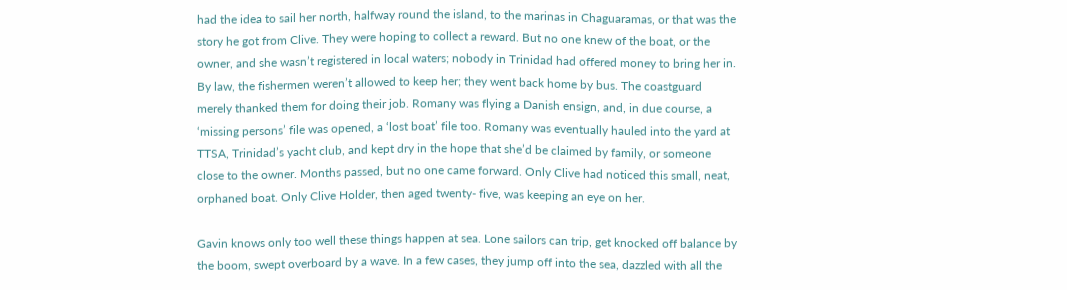had the idea to sail her north, halfway round the island, to the marinas in Chaguaramas, or that was the story he got from Clive. They were hoping to collect a reward. But no one knew of the boat, or the owner, and she wasn’t registered in local waters; nobody in Trinidad had offered money to bring her in. By law, the fishermen weren’t allowed to keep her; they went back home by bus. The coastguard merely thanked them for doing their job. Romany was flying a Danish ensign, and, in due course, a ‘missing persons’ file was opened, a ‘lost boat’ file too. Romany was eventually hauled into the yard at TTSA, Trinidad’s yacht club, and kept dry in the hope that she’d be claimed by family, or someone close to the owner. Months passed, but no one came forward. Only Clive had noticed this small, neat, orphaned boat. Only Clive Holder, then aged twenty- five, was keeping an eye on her.

Gavin knows only too well these things happen at sea. Lone sailors can trip, get knocked off balance by the boom, swept overboard by a wave. In a few cases, they jump off into the sea, dazzled with all the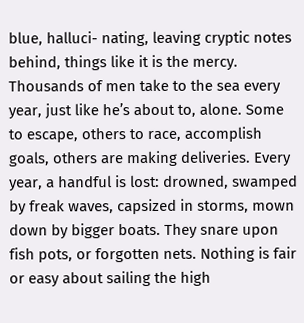blue, halluci- nating, leaving cryptic notes behind, things like it is the mercy. Thousands of men take to the sea every year, just like he’s about to, alone. Some to escape, others to race, accomplish goals, others are making deliveries. Every year, a handful is lost: drowned, swamped by freak waves, capsized in storms, mown down by bigger boats. They snare upon fish pots, or forgotten nets. Nothing is fair or easy about sailing the high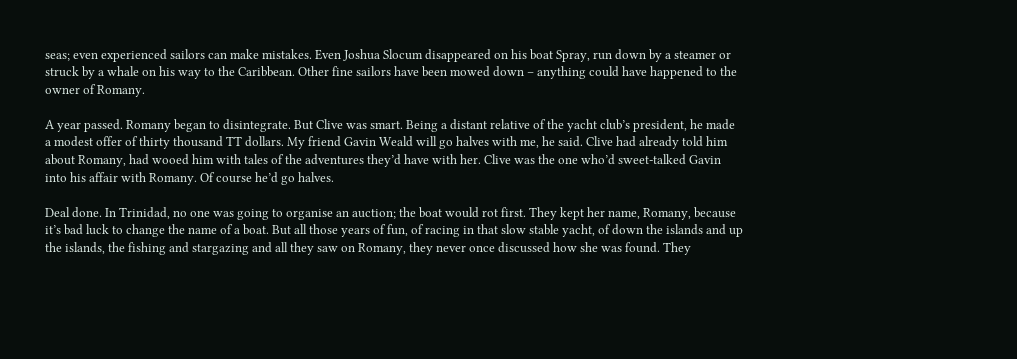seas; even experienced sailors can make mistakes. Even Joshua Slocum disappeared on his boat Spray, run down by a steamer or struck by a whale on his way to the Caribbean. Other fine sailors have been mowed down – anything could have happened to the owner of Romany.

A year passed. Romany began to disintegrate. But Clive was smart. Being a distant relative of the yacht club’s president, he made a modest offer of thirty thousand TT dollars. My friend Gavin Weald will go halves with me, he said. Clive had already told him about Romany, had wooed him with tales of the adventures they’d have with her. Clive was the one who’d sweet-talked Gavin into his affair with Romany. Of course he’d go halves.

Deal done. In Trinidad, no one was going to organise an auction; the boat would rot first. They kept her name, Romany, because it’s bad luck to change the name of a boat. But all those years of fun, of racing in that slow stable yacht, of down the islands and up the islands, the fishing and stargazing and all they saw on Romany, they never once discussed how she was found. They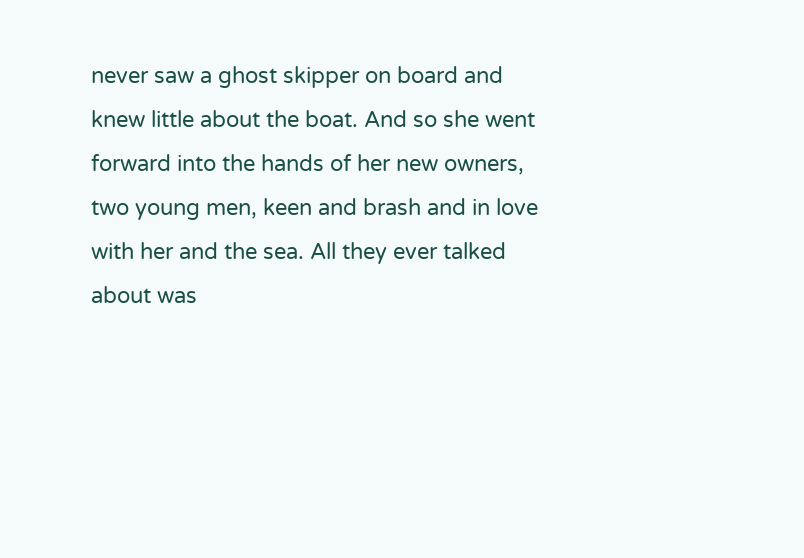never saw a ghost skipper on board and knew little about the boat. And so she went forward into the hands of her new owners, two young men, keen and brash and in love with her and the sea. All they ever talked about was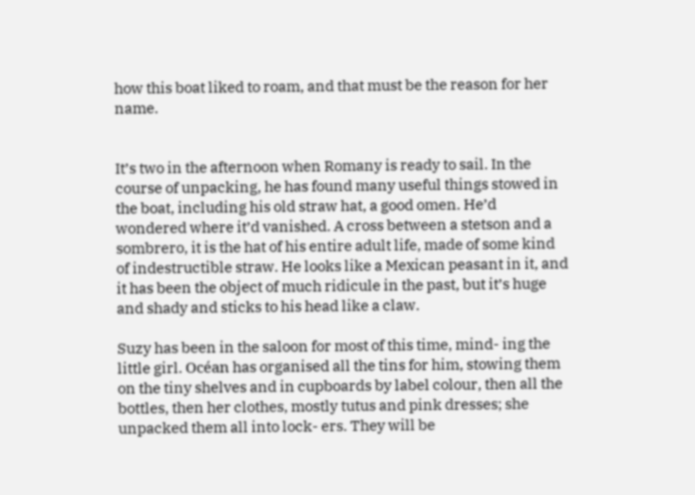how this boat liked to roam, and that must be the reason for her name.


It’s two in the afternoon when Romany is ready to sail. In the course of unpacking, he has found many useful things stowed in the boat, including his old straw hat, a good omen. He’d wondered where it’d vanished. A cross between a stetson and a sombrero, it is the hat of his entire adult life, made of some kind of indestructible straw. He looks like a Mexican peasant in it, and it has been the object of much ridicule in the past, but it’s huge and shady and sticks to his head like a claw.

Suzy has been in the saloon for most of this time, mind- ing the little girl. Océan has organised all the tins for him, stowing them on the tiny shelves and in cupboards by label colour, then all the bottles, then her clothes, mostly tutus and pink dresses; she unpacked them all into lock- ers. They will be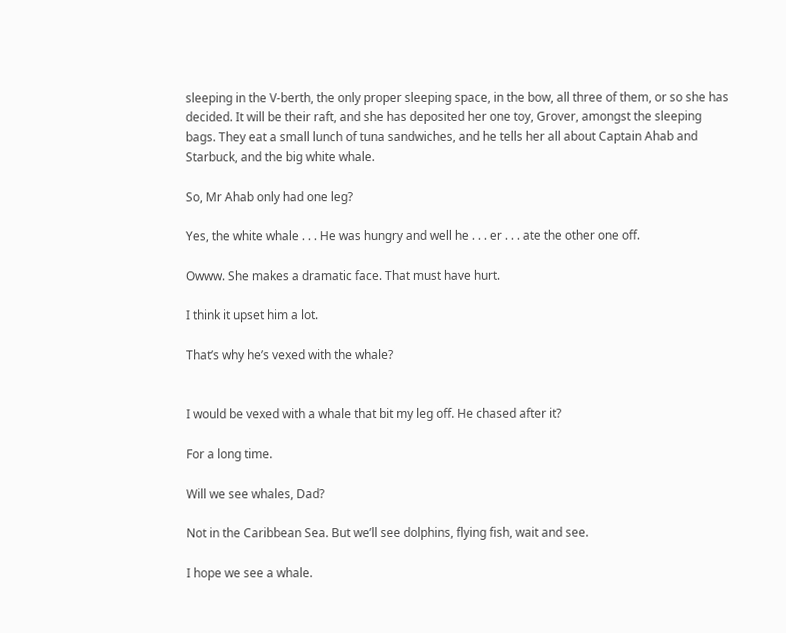sleeping in the V-berth, the only proper sleeping space, in the bow, all three of them, or so she has decided. It will be their raft, and she has deposited her one toy, Grover, amongst the sleeping bags. They eat a small lunch of tuna sandwiches, and he tells her all about Captain Ahab and Starbuck, and the big white whale.

So, Mr Ahab only had one leg?

Yes, the white whale . . . He was hungry and well he . . . er . . . ate the other one off.

Owww. She makes a dramatic face. That must have hurt.

I think it upset him a lot.

That’s why he’s vexed with the whale?


I would be vexed with a whale that bit my leg off. He chased after it?

For a long time.

Will we see whales, Dad?

Not in the Caribbean Sea. But we’ll see dolphins, flying fish, wait and see.

I hope we see a whale.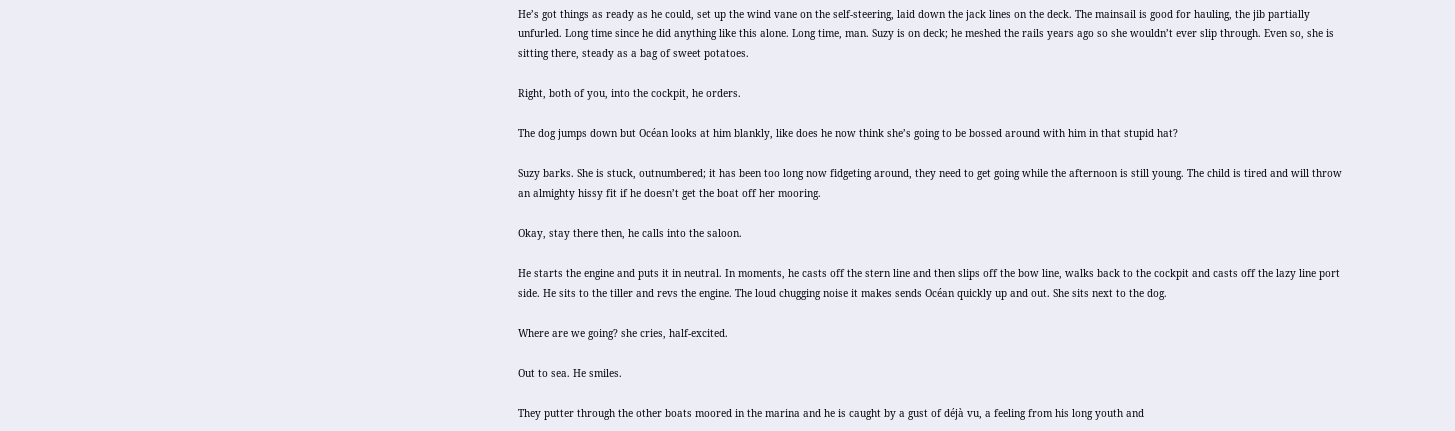He’s got things as ready as he could, set up the wind vane on the self-steering, laid down the jack lines on the deck. The mainsail is good for hauling, the jib partially unfurled. Long time since he did anything like this alone. Long time, man. Suzy is on deck; he meshed the rails years ago so she wouldn’t ever slip through. Even so, she is sitting there, steady as a bag of sweet potatoes.

Right, both of you, into the cockpit, he orders.

The dog jumps down but Océan looks at him blankly, like does he now think she’s going to be bossed around with him in that stupid hat?

Suzy barks. She is stuck, outnumbered; it has been too long now fidgeting around, they need to get going while the afternoon is still young. The child is tired and will throw an almighty hissy fit if he doesn’t get the boat off her mooring.

Okay, stay there then, he calls into the saloon.

He starts the engine and puts it in neutral. In moments, he casts off the stern line and then slips off the bow line, walks back to the cockpit and casts off the lazy line port side. He sits to the tiller and revs the engine. The loud chugging noise it makes sends Océan quickly up and out. She sits next to the dog.

Where are we going? she cries, half-excited.

Out to sea. He smiles.

They putter through the other boats moored in the marina and he is caught by a gust of déjà vu, a feeling from his long youth and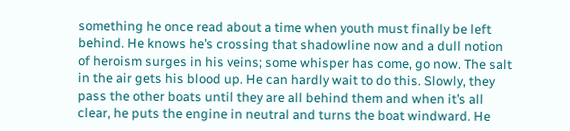something he once read about a time when youth must finally be left behind. He knows he’s crossing that shadowline now and a dull notion of heroism surges in his veins; some whisper has come, go now. The salt in the air gets his blood up. He can hardly wait to do this. Slowly, they pass the other boats until they are all behind them and when it’s all clear, he puts the engine in neutral and turns the boat windward. He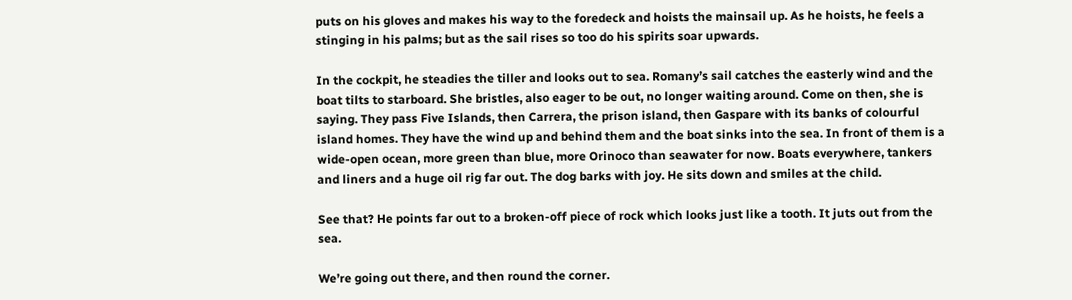puts on his gloves and makes his way to the foredeck and hoists the mainsail up. As he hoists, he feels a stinging in his palms; but as the sail rises so too do his spirits soar upwards.

In the cockpit, he steadies the tiller and looks out to sea. Romany’s sail catches the easterly wind and the boat tilts to starboard. She bristles, also eager to be out, no longer waiting around. Come on then, she is saying. They pass Five Islands, then Carrera, the prison island, then Gaspare with its banks of colourful island homes. They have the wind up and behind them and the boat sinks into the sea. In front of them is a wide-open ocean, more green than blue, more Orinoco than seawater for now. Boats everywhere, tankers and liners and a huge oil rig far out. The dog barks with joy. He sits down and smiles at the child.

See that? He points far out to a broken-off piece of rock which looks just like a tooth. It juts out from the sea.

We’re going out there, and then round the corner.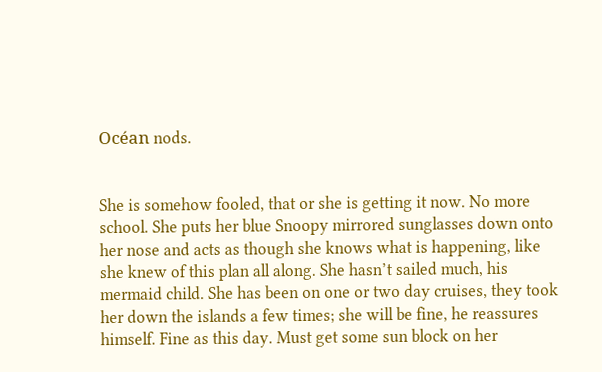Océan nods.


She is somehow fooled, that or she is getting it now. No more school. She puts her blue Snoopy mirrored sunglasses down onto her nose and acts as though she knows what is happening, like she knew of this plan all along. She hasn’t sailed much, his mermaid child. She has been on one or two day cruises, they took her down the islands a few times; she will be fine, he reassures himself. Fine as this day. Must get some sun block on her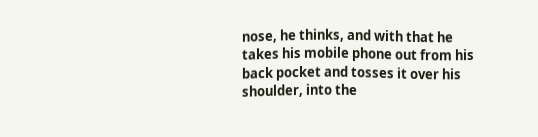nose, he thinks, and with that he takes his mobile phone out from his back pocket and tosses it over his shoulder, into the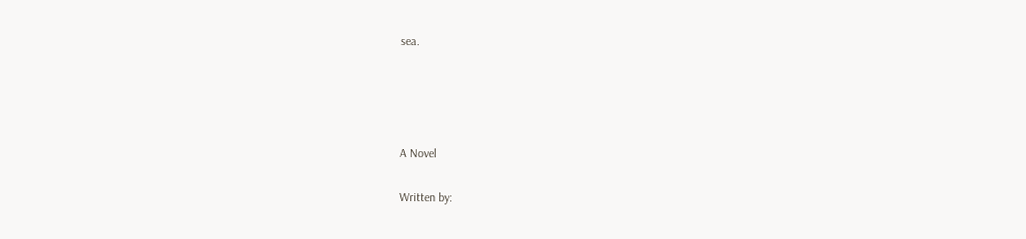sea.




A Novel

Written by: